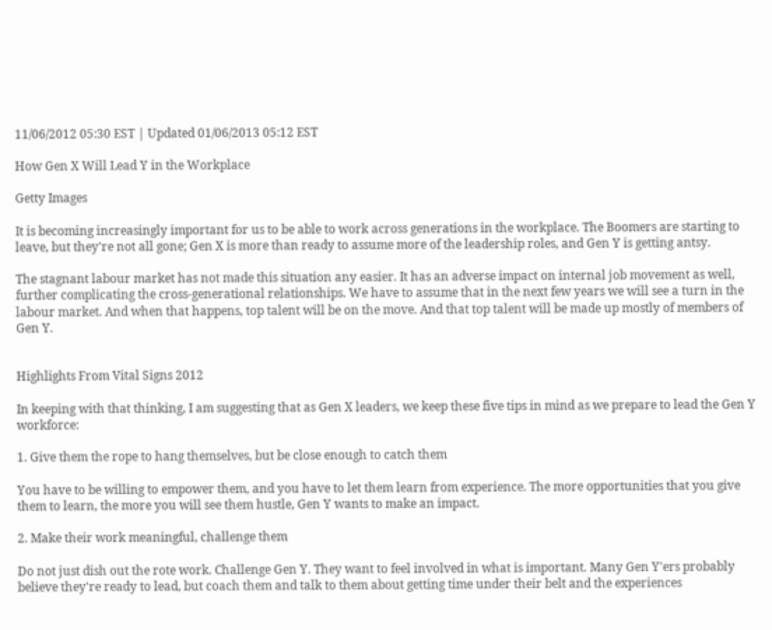11/06/2012 05:30 EST | Updated 01/06/2013 05:12 EST

How Gen X Will Lead Y in the Workplace

Getty Images

It is becoming increasingly important for us to be able to work across generations in the workplace. The Boomers are starting to leave, but they're not all gone; Gen X is more than ready to assume more of the leadership roles, and Gen Y is getting antsy.

The stagnant labour market has not made this situation any easier. It has an adverse impact on internal job movement as well, further complicating the cross-generational relationships. We have to assume that in the next few years we will see a turn in the labour market. And when that happens, top talent will be on the move. And that top talent will be made up mostly of members of Gen Y.


Highlights From Vital Signs 2012

In keeping with that thinking, I am suggesting that as Gen X leaders, we keep these five tips in mind as we prepare to lead the Gen Y workforce:

1. Give them the rope to hang themselves, but be close enough to catch them

You have to be willing to empower them, and you have to let them learn from experience. The more opportunities that you give them to learn, the more you will see them hustle, Gen Y wants to make an impact.

2. Make their work meaningful, challenge them

Do not just dish out the rote work. Challenge Gen Y. They want to feel involved in what is important. Many Gen Y'ers probably believe they're ready to lead, but coach them and talk to them about getting time under their belt and the experiences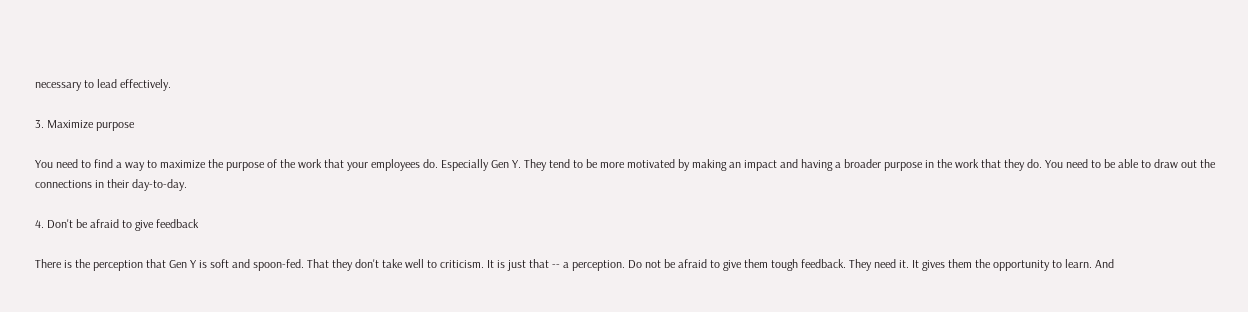necessary to lead effectively.

3. Maximize purpose

You need to find a way to maximize the purpose of the work that your employees do. Especially Gen Y. They tend to be more motivated by making an impact and having a broader purpose in the work that they do. You need to be able to draw out the connections in their day-to-day.

4. Don't be afraid to give feedback

There is the perception that Gen Y is soft and spoon-fed. That they don't take well to criticism. It is just that -- a perception. Do not be afraid to give them tough feedback. They need it. It gives them the opportunity to learn. And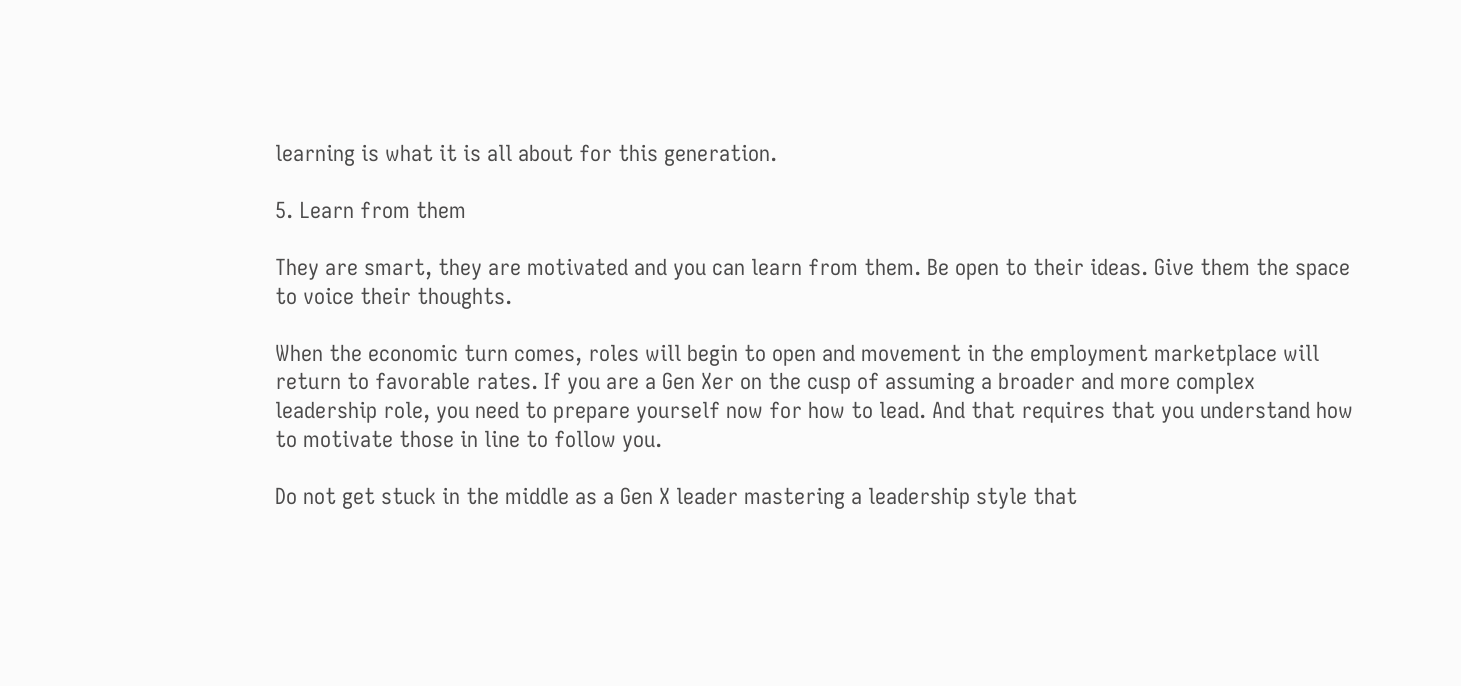learning is what it is all about for this generation.

5. Learn from them

They are smart, they are motivated and you can learn from them. Be open to their ideas. Give them the space to voice their thoughts.

When the economic turn comes, roles will begin to open and movement in the employment marketplace will return to favorable rates. If you are a Gen Xer on the cusp of assuming a broader and more complex leadership role, you need to prepare yourself now for how to lead. And that requires that you understand how to motivate those in line to follow you.

Do not get stuck in the middle as a Gen X leader mastering a leadership style that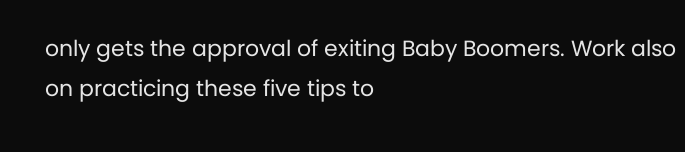only gets the approval of exiting Baby Boomers. Work also on practicing these five tips to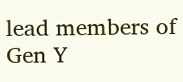lead members of Gen Y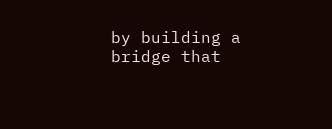by building a bridge that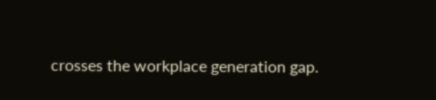crosses the workplace generation gap.